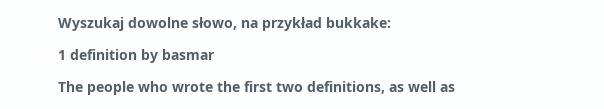Wyszukaj dowolne słowo, na przykład bukkake:

1 definition by basmar

The people who wrote the first two definitions, as well as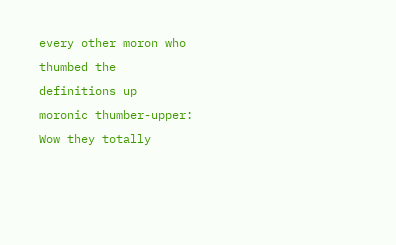every other moron who thumbed the definitions up
moronic thumber-upper: Wow they totally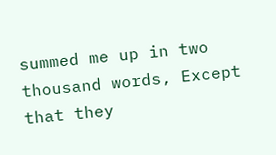summed me up in two thousand words, Except that they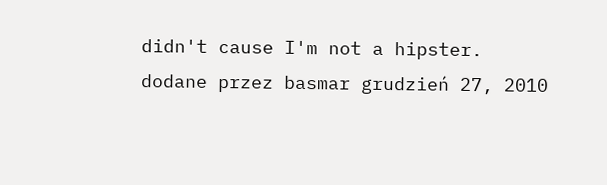didn't cause I'm not a hipster.
dodane przez basmar grudzień 27, 2010